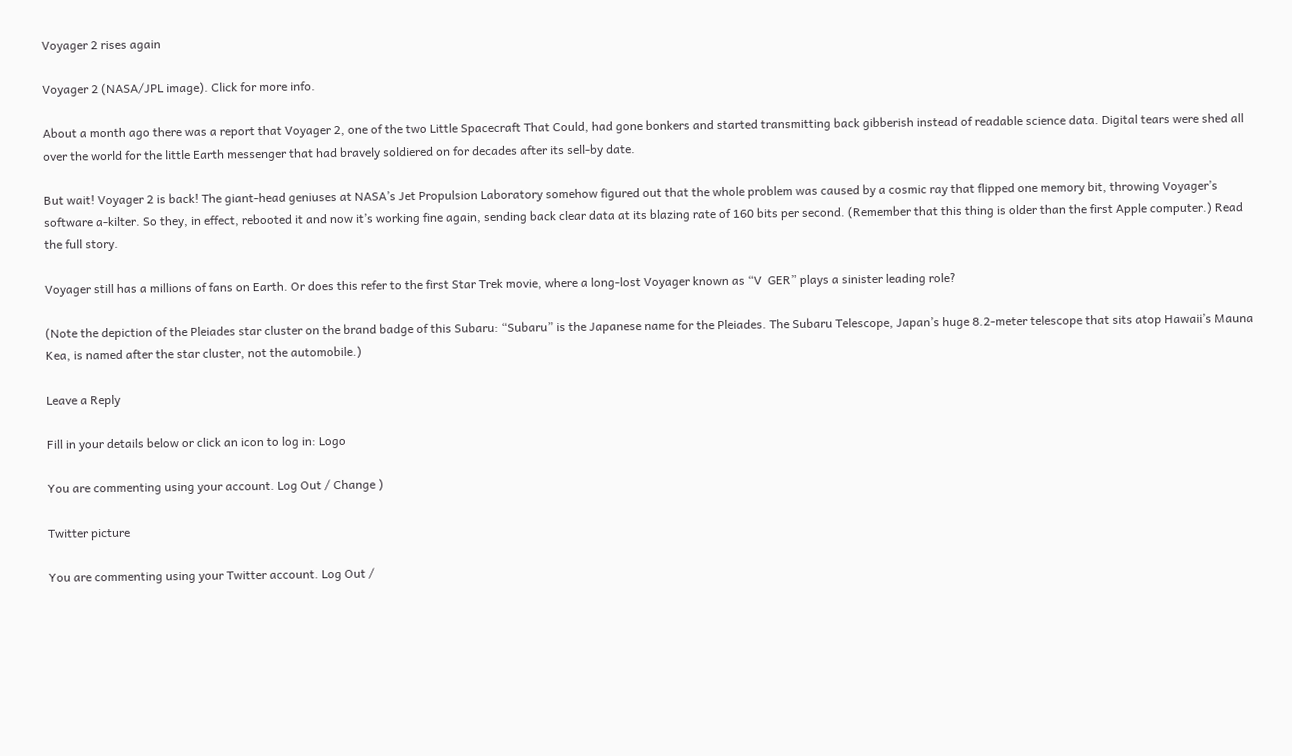Voyager 2 rises again

Voyager 2 (NASA/JPL image). Click for more info.

About a month ago there was a report that Voyager 2, one of the two Little Spacecraft That Could, had gone bonkers and started transmitting back gibberish instead of readable science data. Digital tears were shed all over the world for the little Earth messenger that had bravely soldiered on for decades after its sell-by date.

But wait! Voyager 2 is back! The giant-head geniuses at NASA’s Jet Propulsion Laboratory somehow figured out that the whole problem was caused by a cosmic ray that flipped one memory bit, throwing Voyager’s software a-kilter. So they, in effect, rebooted it and now it’s working fine again, sending back clear data at its blazing rate of 160 bits per second. (Remember that this thing is older than the first Apple computer.) Read the full story.

Voyager still has a millions of fans on Earth. Or does this refer to the first Star Trek movie, where a long-lost Voyager known as “V  GER” plays a sinister leading role?

(Note the depiction of the Pleiades star cluster on the brand badge of this Subaru: “Subaru” is the Japanese name for the Pleiades. The Subaru Telescope, Japan’s huge 8.2-meter telescope that sits atop Hawaii’s Mauna Kea, is named after the star cluster, not the automobile.)

Leave a Reply

Fill in your details below or click an icon to log in: Logo

You are commenting using your account. Log Out / Change )

Twitter picture

You are commenting using your Twitter account. Log Out /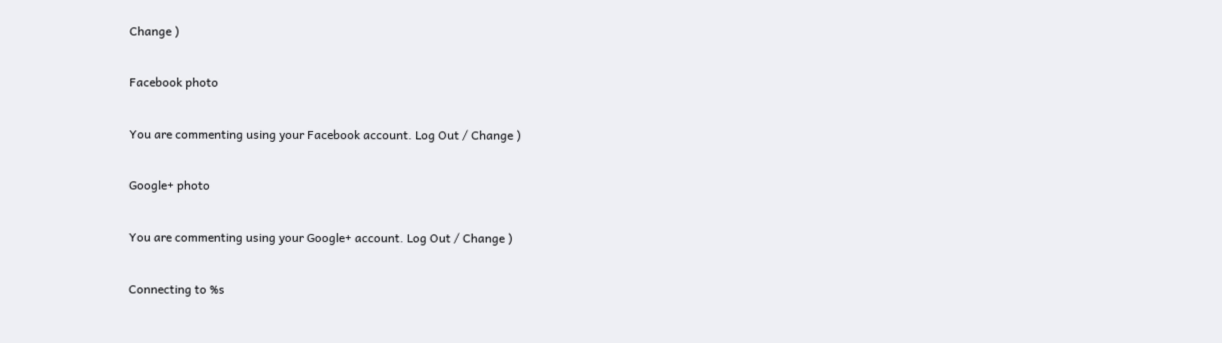Change )

Facebook photo

You are commenting using your Facebook account. Log Out / Change )

Google+ photo

You are commenting using your Google+ account. Log Out / Change )

Connecting to %s